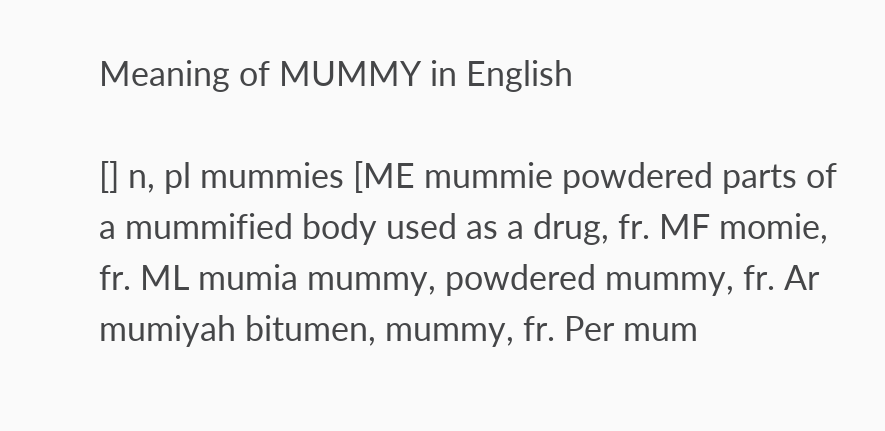Meaning of MUMMY in English

[] n, pl mummies [ME mummie powdered parts of a mummified body used as a drug, fr. MF momie, fr. ML mumia mummy, powdered mummy, fr. Ar mumiyah bitumen, mummy, fr. Per mum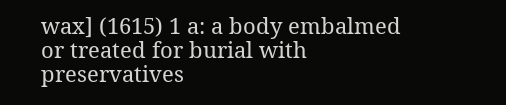wax] (1615) 1 a: a body embalmed or treated for burial with preservatives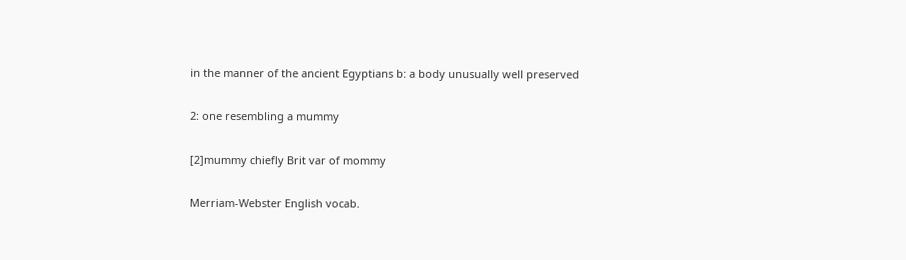in the manner of the ancient Egyptians b: a body unusually well preserved

2: one resembling a mummy

[2]mummy chiefly Brit var of mommy

Merriam-Webster English vocab.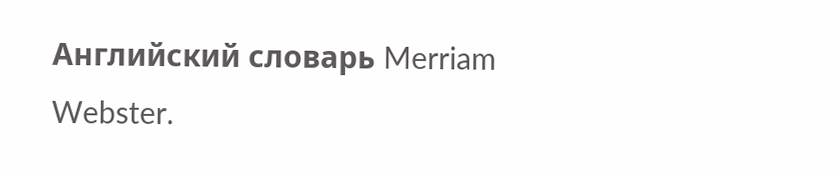Английский словарь Merriam Webster.